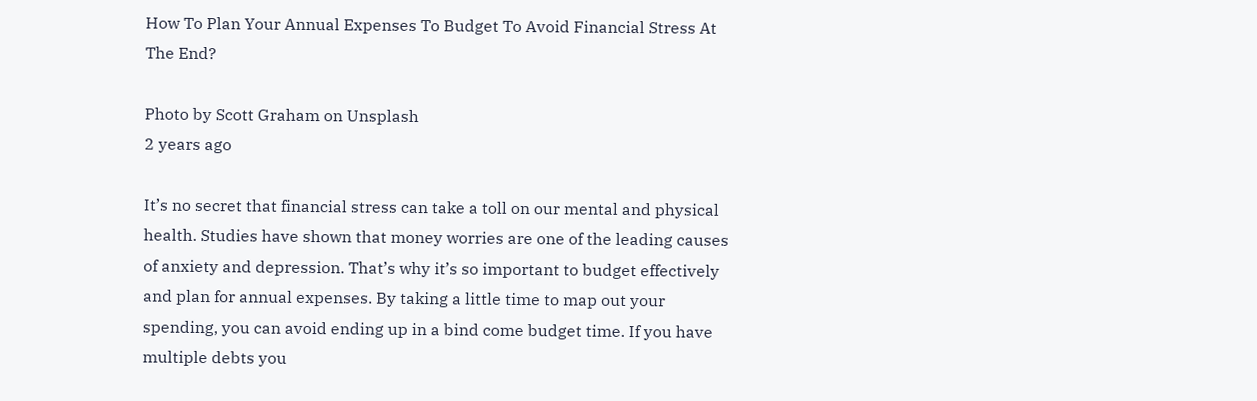How To Plan Your Annual Expenses To Budget To Avoid Financial Stress At The End?

Photo by Scott Graham on Unsplash
2 years ago

It’s no secret that financial stress can take a toll on our mental and physical health. Studies have shown that money worries are one of the leading causes of anxiety and depression. That’s why it’s so important to budget effectively and plan for annual expenses. By taking a little time to map out your spending, you can avoid ending up in a bind come budget time. If you have multiple debts you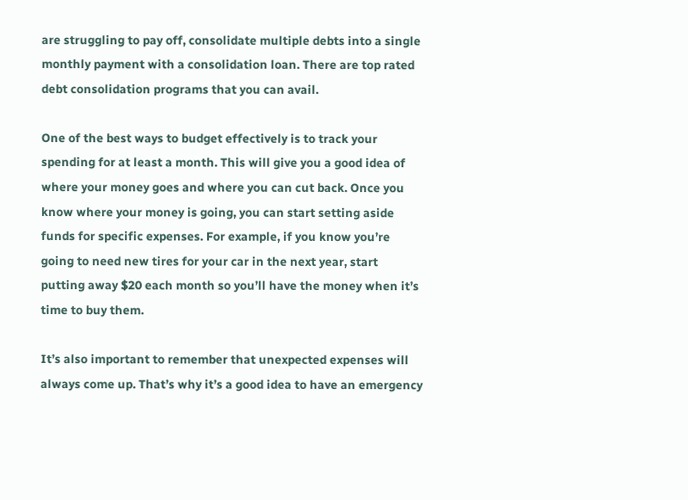are struggling to pay off, consolidate multiple debts into a single monthly payment with a consolidation loan. There are top rated debt consolidation programs that you can avail.

One of the best ways to budget effectively is to track your spending for at least a month. This will give you a good idea of where your money goes and where you can cut back. Once you know where your money is going, you can start setting aside funds for specific expenses. For example, if you know you’re going to need new tires for your car in the next year, start putting away $20 each month so you’ll have the money when it’s time to buy them.

It’s also important to remember that unexpected expenses will always come up. That’s why it’s a good idea to have an emergency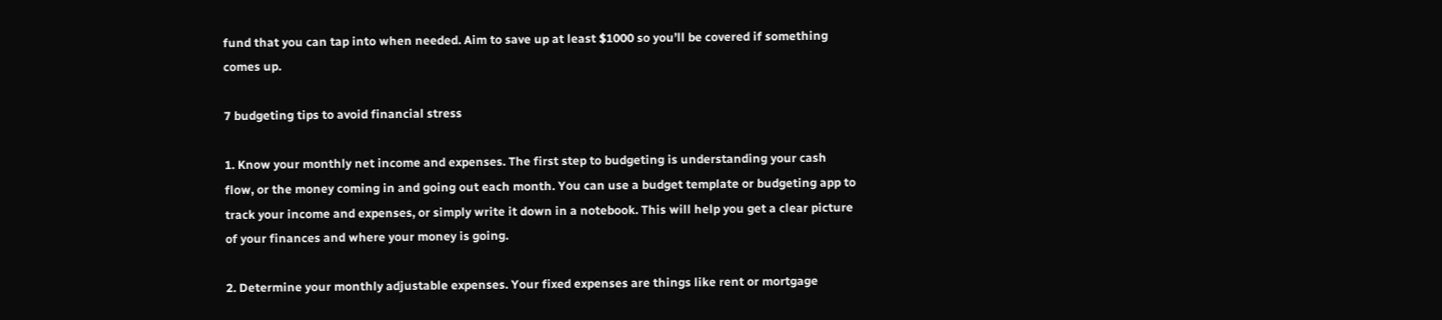fund that you can tap into when needed. Aim to save up at least $1000 so you’ll be covered if something comes up.

7 budgeting tips to avoid financial stress

1. Know your monthly net income and expenses. The first step to budgeting is understanding your cash flow, or the money coming in and going out each month. You can use a budget template or budgeting app to track your income and expenses, or simply write it down in a notebook. This will help you get a clear picture of your finances and where your money is going.

2. Determine your monthly adjustable expenses. Your fixed expenses are things like rent or mortgage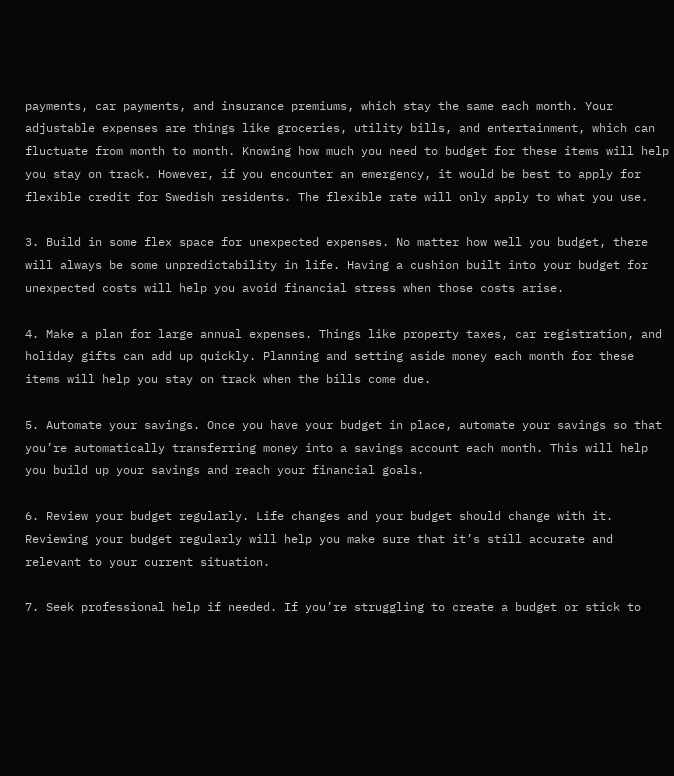payments, car payments, and insurance premiums, which stay the same each month. Your adjustable expenses are things like groceries, utility bills, and entertainment, which can fluctuate from month to month. Knowing how much you need to budget for these items will help you stay on track. However, if you encounter an emergency, it would be best to apply for flexible credit for Swedish residents. The flexible rate will only apply to what you use.

3. Build in some flex space for unexpected expenses. No matter how well you budget, there will always be some unpredictability in life. Having a cushion built into your budget for unexpected costs will help you avoid financial stress when those costs arise.

4. Make a plan for large annual expenses. Things like property taxes, car registration, and holiday gifts can add up quickly. Planning and setting aside money each month for these items will help you stay on track when the bills come due.

5. Automate your savings. Once you have your budget in place, automate your savings so that you’re automatically transferring money into a savings account each month. This will help you build up your savings and reach your financial goals.

6. Review your budget regularly. Life changes and your budget should change with it. Reviewing your budget regularly will help you make sure that it’s still accurate and relevant to your current situation.

7. Seek professional help if needed. If you’re struggling to create a budget or stick to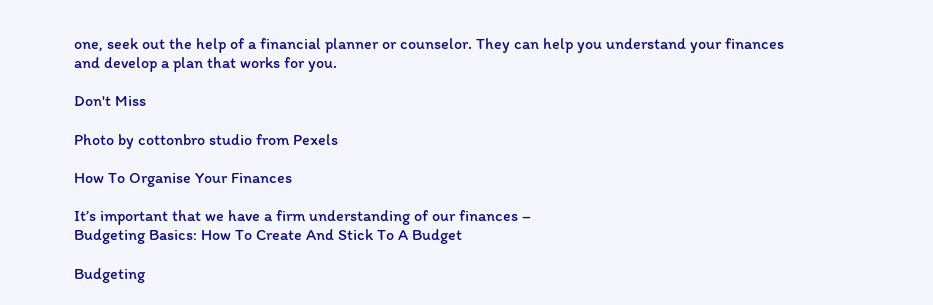one, seek out the help of a financial planner or counselor. They can help you understand your finances and develop a plan that works for you.

Don't Miss

Photo by cottonbro studio from Pexels

How To Organise Your Finances

It’s important that we have a firm understanding of our finances –
Budgeting Basics: How To Create And Stick To A Budget

Budgeting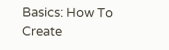Basics: How To Create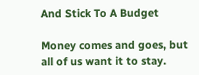And Stick To A Budget

Money comes and goes, but all of us want it to stay.